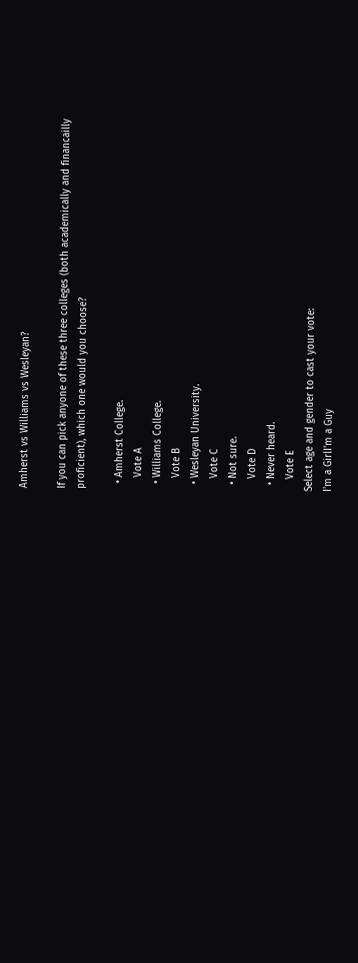Amherst vs Williams vs Wesleyan?

If you can pick anyone of these three colleges (both academically and financailly proficient), which one would you choose?

  • Amherst College.
    Vote A
  • Williams College.
    Vote B
  • Wesleyan University.
    Vote C
  • Not sure.
    Vote D
  • Never heard.
    Vote E
Select age and gender to cast your vote:
I'm a GirlI'm a Guy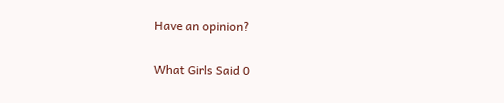Have an opinion?

What Girls Said 0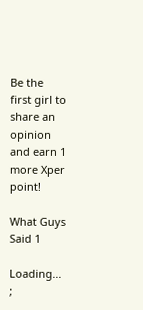Be the first girl to share an opinion
and earn 1 more Xper point!

What Guys Said 1

Loading... ;